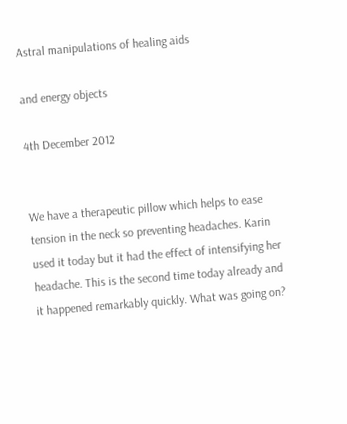Astral manipulations of healing aids

and energy objects

4th December 2012


We have a therapeutic pillow which helps to ease tension in the neck so preventing headaches. Karin used it today but it had the effect of intensifying her headache. This is the second time today already and it happened remarkably quickly. What was going on?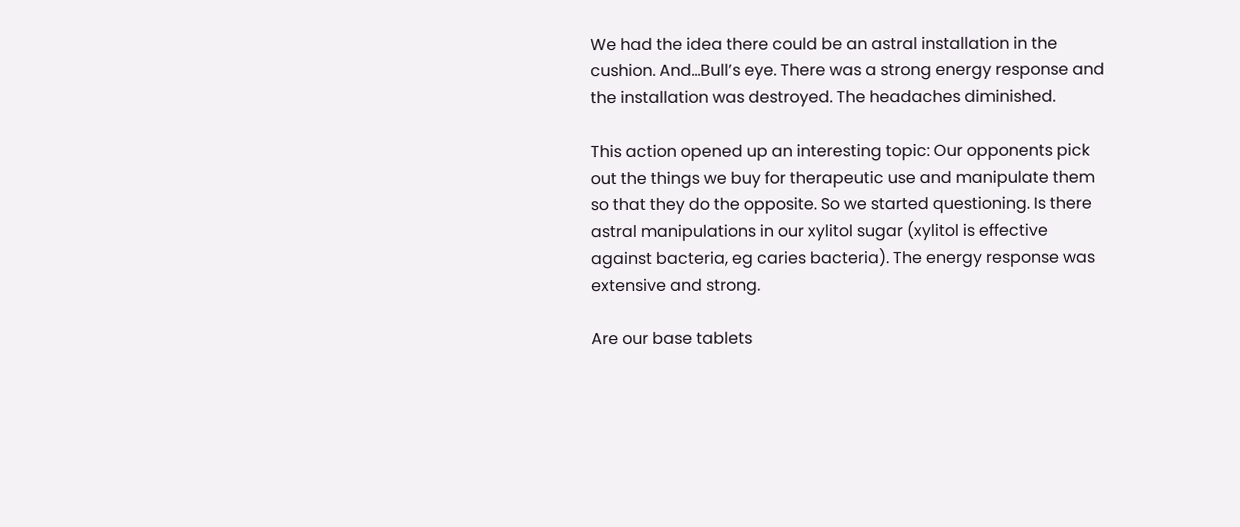We had the idea there could be an astral installation in the cushion. And…Bull’s eye. There was a strong energy response and the installation was destroyed. The headaches diminished.

This action opened up an interesting topic: Our opponents pick out the things we buy for therapeutic use and manipulate them so that they do the opposite. So we started questioning. Is there astral manipulations in our xylitol sugar (xylitol is effective against bacteria, eg caries bacteria). The energy response was extensive and strong.

Are our base tablets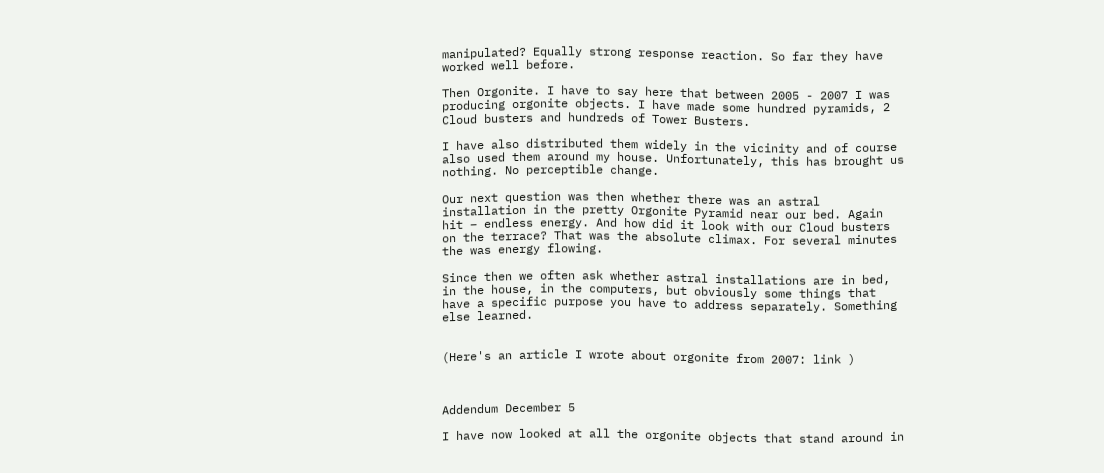manipulated? Equally strong response reaction. So far they have worked well before.

Then Orgonite. I have to say here that between 2005 - 2007 I was producing orgonite objects. I have made some hundred pyramids, 2 Cloud busters and hundreds of Tower Busters.

I have also distributed them widely in the vicinity and of course also used them around my house. Unfortunately, this has brought us nothing. No perceptible change.

Our next question was then whether there was an astral installation in the pretty Orgonite Pyramid near our bed. Again hit – endless energy. And how did it look with our Cloud busters on the terrace? That was the absolute climax. For several minutes the was energy flowing.

Since then we often ask whether astral installations are in bed, in the house, in the computers, but obviously some things that have a specific purpose you have to address separately. Something else learned.


(Here's an article I wrote about orgonite from 2007: link )



Addendum December 5

I have now looked at all the orgonite objects that stand around in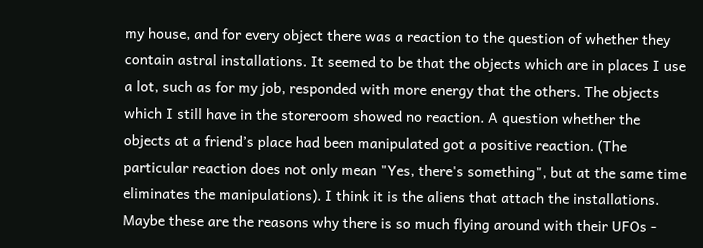my house, and for every object there was a reaction to the question of whether they contain astral installations. It seemed to be that the objects which are in places I use a lot, such as for my job, responded with more energy that the others. The objects which I still have in the storeroom showed no reaction. A question whether the objects at a friend’s place had been manipulated got a positive reaction. (The particular reaction does not only mean "Yes, there's something", but at the same time eliminates the manipulations). I think it is the aliens that attach the installations. Maybe these are the reasons why there is so much flying around with their UFOs -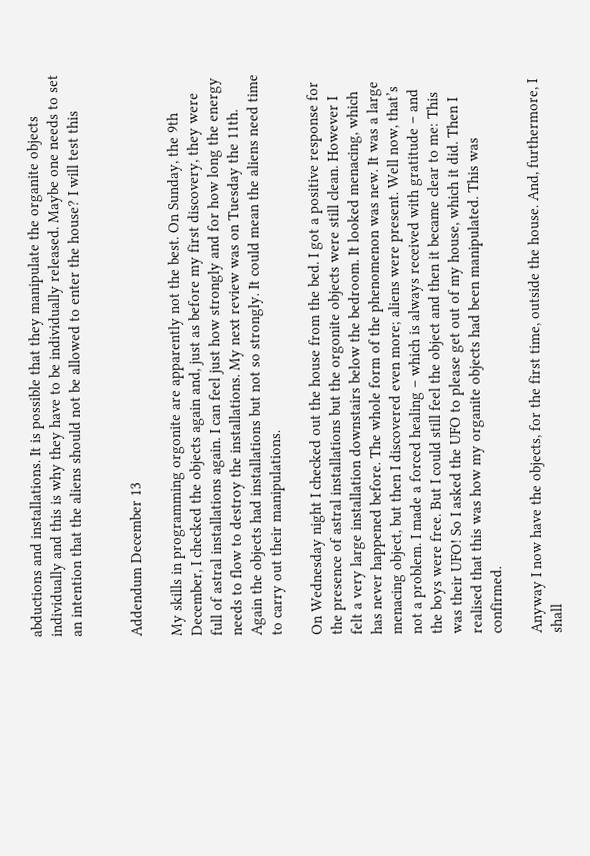abductions and installations. It is possible that they manipulate the organite objects individually and this is why they have to be individually released. Maybe one needs to set an intention that the aliens should not be allowed to enter the house? I will test this


Addendum December 13

My skills in programming orgonite are apparently not the best. On Sunday, the 9th December, I checked the objects again and, just as before my first discovery, they were full of astral installations again. I can feel just how strongly and for how long the energy needs to flow to destroy the installations. My next review was on Tuesday the 11th. Again the objects had installations but not so strongly. It could mean the aliens need time to carry out their manipulations.

On Wednesday night I checked out the house from the bed. I got a positive response for the presence of astral installations but the orgonite objects were still clean. However I felt a very large installation downstairs below the bedroom. It looked menacing, which has never happened before. The whole form of the phenomenon was new. It was a large menacing object, but then I discovered even more; aliens were present. Well now, that’s not a problem. I made a forced healing – which is always received with gratitude – and the boys were free. But I could still feel the object and then it became clear to me: This was their UFO! So I asked the UFO to please get out of my house, which it did. Then I realised that this was how my organite objects had been manipulated. This was confirmed.

Anyway I now have the objects, for the first time, outside the house. And, furthermore, I shall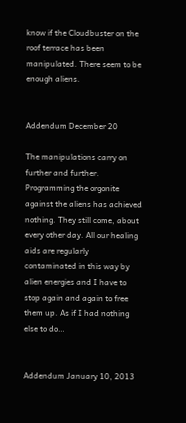know if the Cloudbuster on the roof terrace has been manipulated. There seem to be enough aliens.


Addendum December 20

The manipulations carry on further and further. Programming the orgonite against the aliens has achieved nothing. They still come, about every other day. All our healing aids are regularly contaminated in this way by alien energies and I have to stop again and again to free them up. As if I had nothing else to do…


Addendum January 10, 2013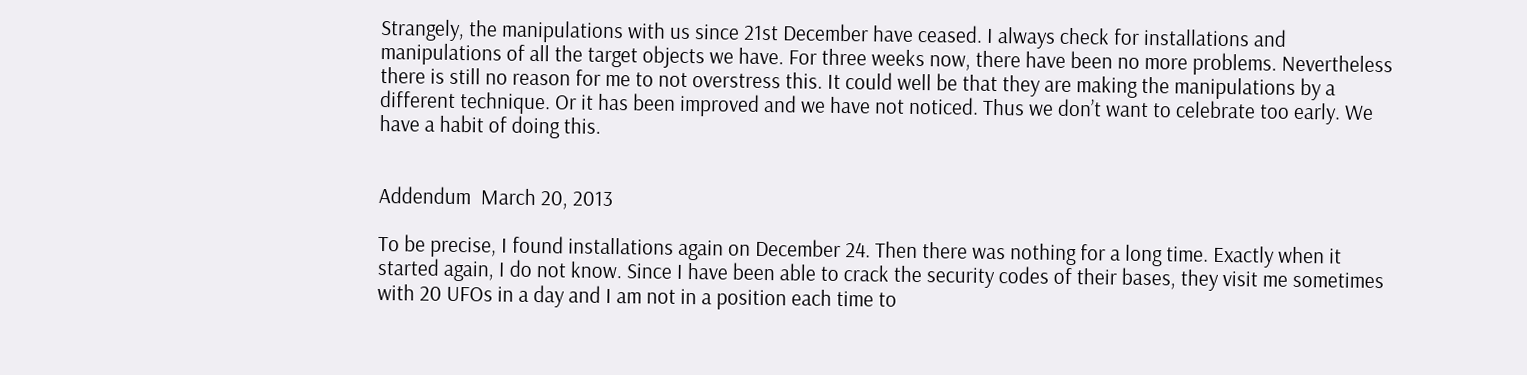Strangely, the manipulations with us since 21st December have ceased. I always check for installations and manipulations of all the target objects we have. For three weeks now, there have been no more problems. Nevertheless there is still no reason for me to not overstress this. It could well be that they are making the manipulations by a different technique. Or it has been improved and we have not noticed. Thus we don’t want to celebrate too early. We have a habit of doing this.


Addendum  March 20, 2013

To be precise, I found installations again on December 24. Then there was nothing for a long time. Exactly when it started again, I do not know. Since I have been able to crack the security codes of their bases, they visit me sometimes with 20 UFOs in a day and I am not in a position each time to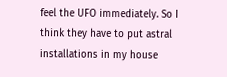feel the UFO immediately. So I think they have to put astral installations in my house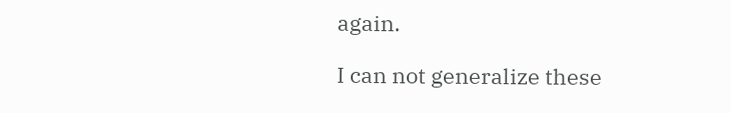again.

I can not generalize these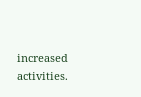increased activities.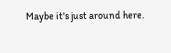Maybe it's just around here.